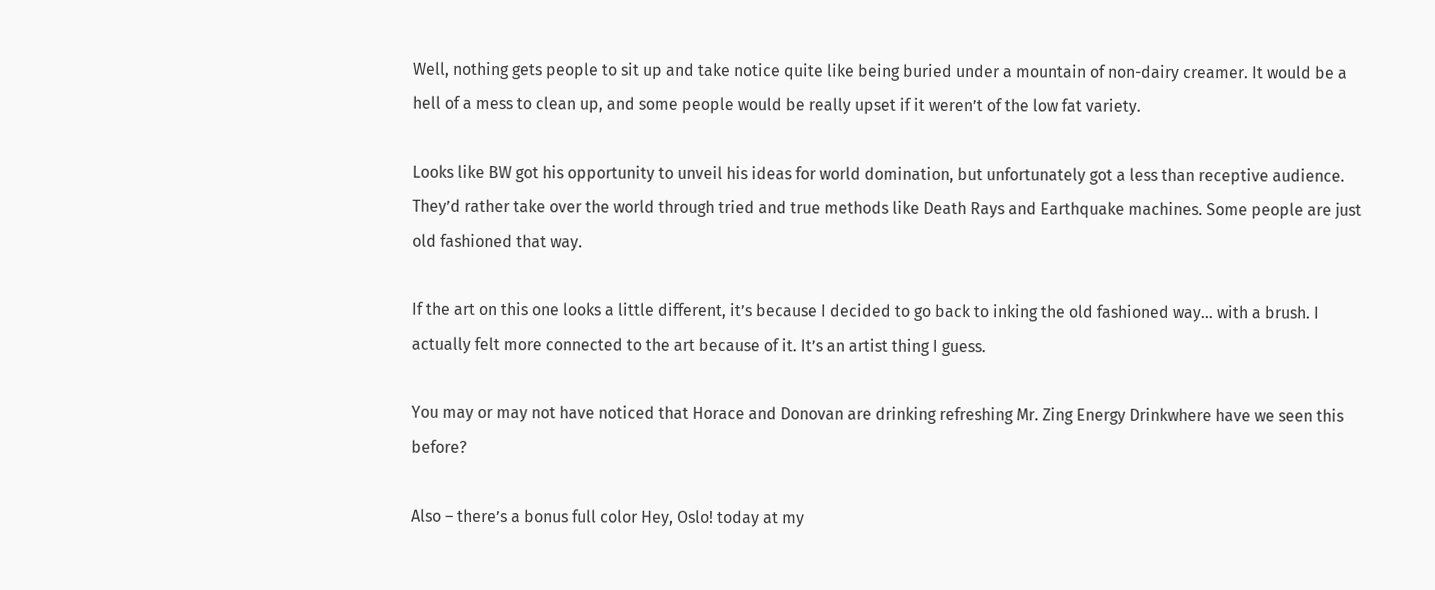Well, nothing gets people to sit up and take notice quite like being buried under a mountain of non-dairy creamer. It would be a hell of a mess to clean up, and some people would be really upset if it weren’t of the low fat variety.

Looks like BW got his opportunity to unveil his ideas for world domination, but unfortunately got a less than receptive audience. They’d rather take over the world through tried and true methods like Death Rays and Earthquake machines. Some people are just old fashioned that way.

If the art on this one looks a little different, it’s because I decided to go back to inking the old fashioned way… with a brush. I actually felt more connected to the art because of it. It’s an artist thing I guess.

You may or may not have noticed that Horace and Donovan are drinking refreshing Mr. Zing Energy Drinkwhere have we seen this before?

Also – there’s a bonus full color Hey, Oslo! today at my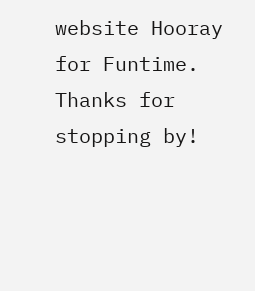website Hooray for Funtime. Thanks for stopping by!